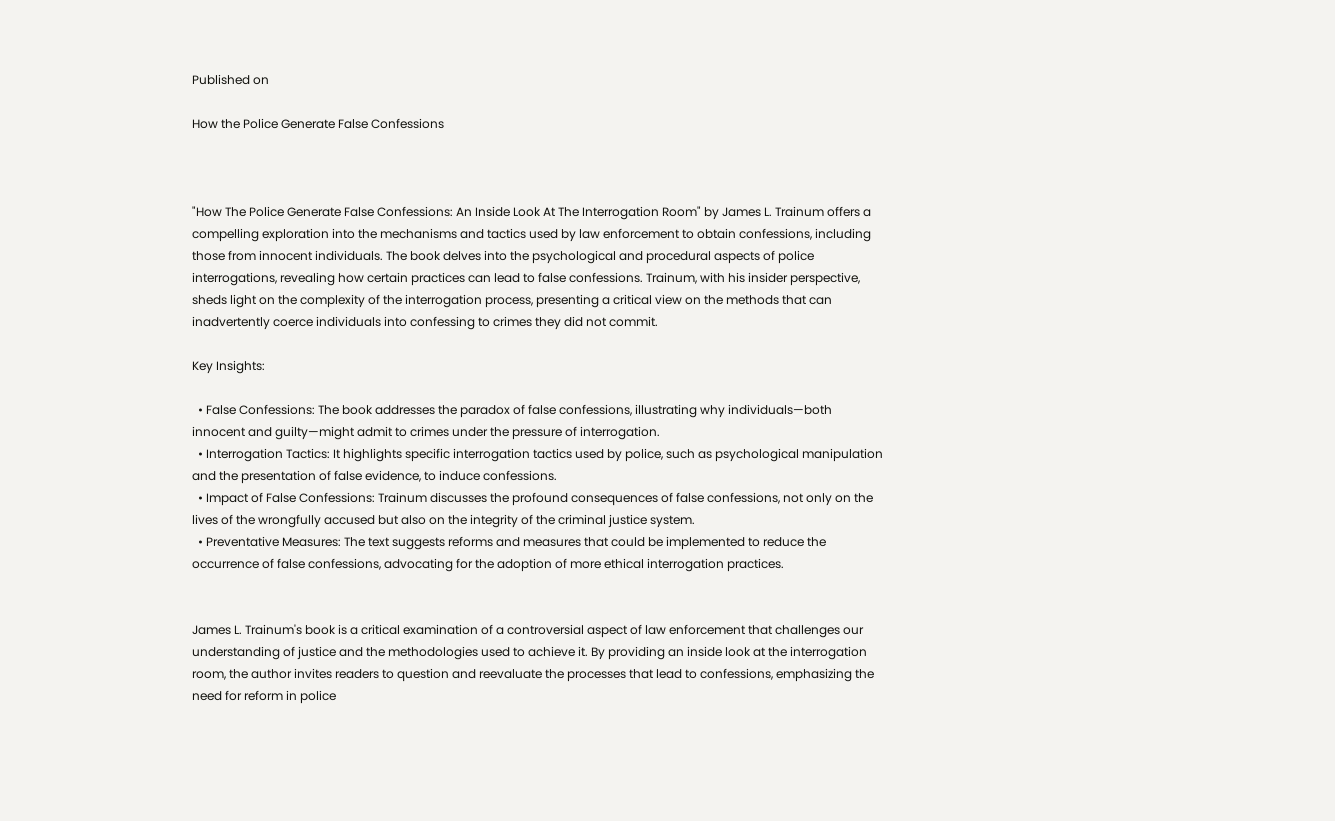Published on

How the Police Generate False Confessions



"How The Police Generate False Confessions: An Inside Look At The Interrogation Room" by James L. Trainum offers a compelling exploration into the mechanisms and tactics used by law enforcement to obtain confessions, including those from innocent individuals. The book delves into the psychological and procedural aspects of police interrogations, revealing how certain practices can lead to false confessions. Trainum, with his insider perspective, sheds light on the complexity of the interrogation process, presenting a critical view on the methods that can inadvertently coerce individuals into confessing to crimes they did not commit.

Key Insights:

  • False Confessions: The book addresses the paradox of false confessions, illustrating why individuals—both innocent and guilty—might admit to crimes under the pressure of interrogation.
  • Interrogation Tactics: It highlights specific interrogation tactics used by police, such as psychological manipulation and the presentation of false evidence, to induce confessions.
  • Impact of False Confessions: Trainum discusses the profound consequences of false confessions, not only on the lives of the wrongfully accused but also on the integrity of the criminal justice system.
  • Preventative Measures: The text suggests reforms and measures that could be implemented to reduce the occurrence of false confessions, advocating for the adoption of more ethical interrogation practices.


James L. Trainum's book is a critical examination of a controversial aspect of law enforcement that challenges our understanding of justice and the methodologies used to achieve it. By providing an inside look at the interrogation room, the author invites readers to question and reevaluate the processes that lead to confessions, emphasizing the need for reform in police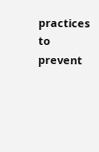practices to prevent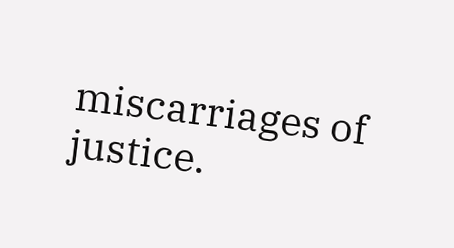miscarriages of justice.